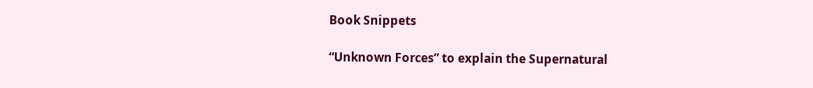Book Snippets

“Unknown Forces” to explain the Supernatural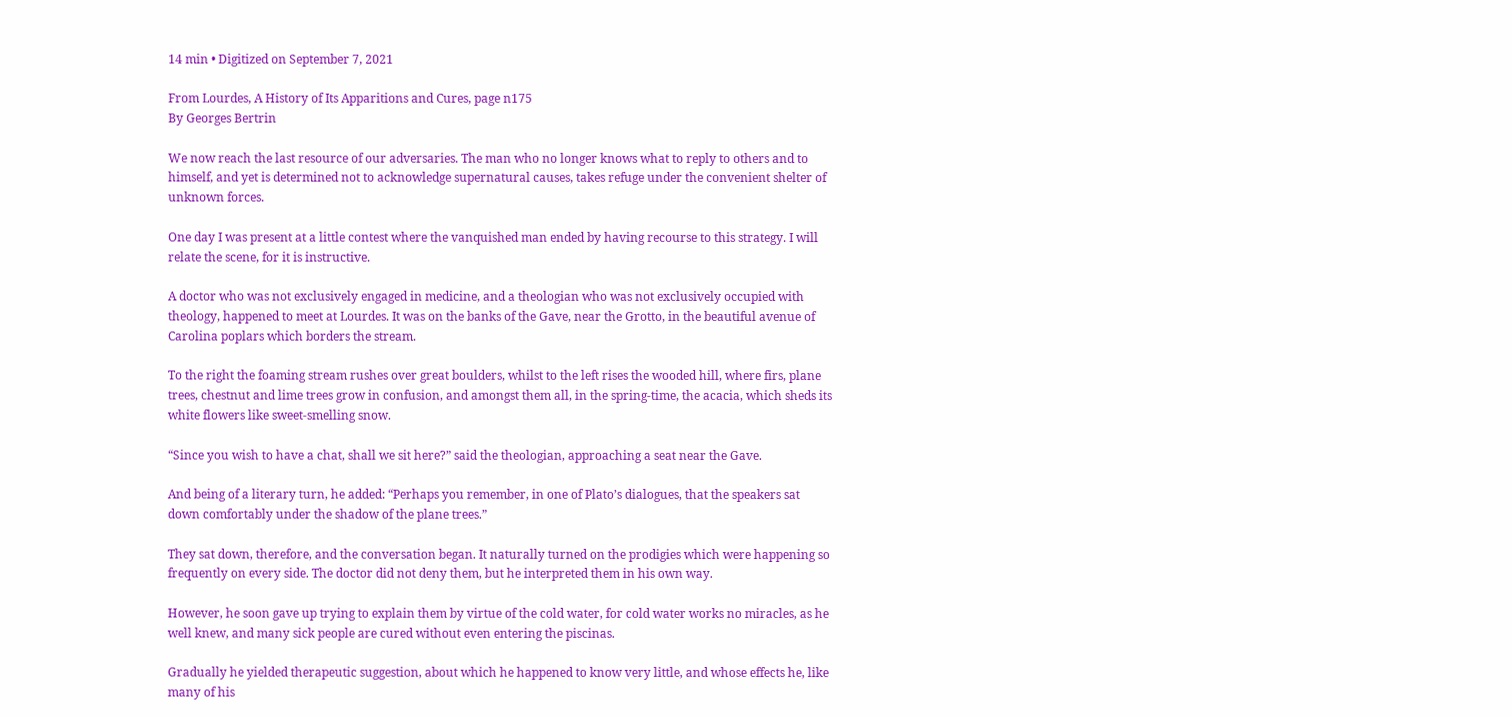14 min • Digitized on September 7, 2021

From Lourdes, A History of Its Apparitions and Cures, page n175
By Georges Bertrin

We now reach the last resource of our adversaries. The man who no longer knows what to reply to others and to himself, and yet is determined not to acknowledge supernatural causes, takes refuge under the convenient shelter of unknown forces.

One day I was present at a little contest where the vanquished man ended by having recourse to this strategy. I will relate the scene, for it is instructive.

A doctor who was not exclusively engaged in medicine, and a theologian who was not exclusively occupied with theology, happened to meet at Lourdes. It was on the banks of the Gave, near the Grotto, in the beautiful avenue of Carolina poplars which borders the stream.

To the right the foaming stream rushes over great boulders, whilst to the left rises the wooded hill, where firs, plane trees, chestnut and lime trees grow in confusion, and amongst them all, in the spring-time, the acacia, which sheds its white flowers like sweet-smelling snow.

“Since you wish to have a chat, shall we sit here?” said the theologian, approaching a seat near the Gave.

And being of a literary turn, he added: “Perhaps you remember, in one of Plato’s dialogues, that the speakers sat down comfortably under the shadow of the plane trees.”

They sat down, therefore, and the conversation began. It naturally turned on the prodigies which were happening so frequently on every side. The doctor did not deny them, but he interpreted them in his own way.

However, he soon gave up trying to explain them by virtue of the cold water, for cold water works no miracles, as he well knew, and many sick people are cured without even entering the piscinas.

Gradually he yielded therapeutic suggestion, about which he happened to know very little, and whose effects he, like many of his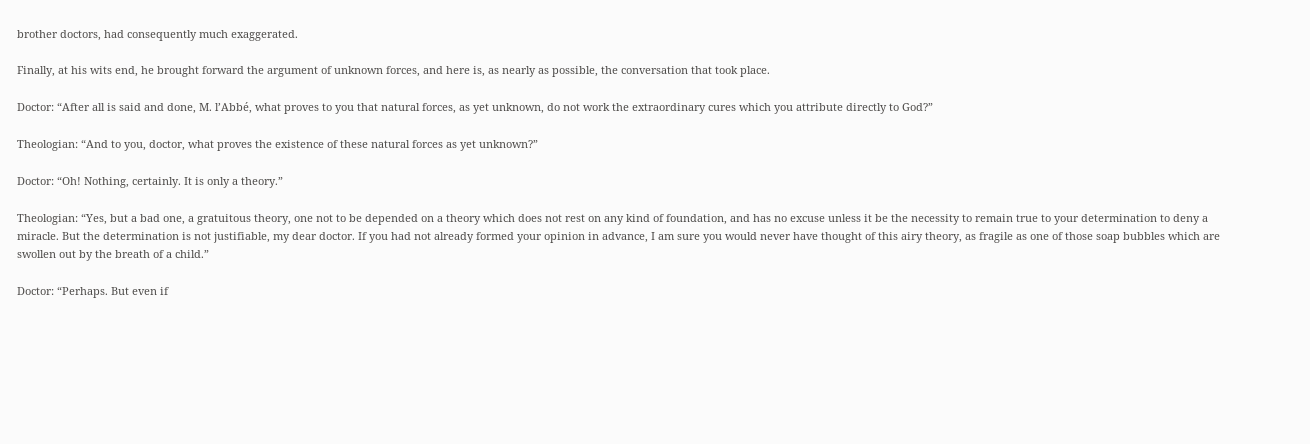brother doctors, had consequently much exaggerated.

Finally, at his wits end, he brought forward the argument of unknown forces, and here is, as nearly as possible, the conversation that took place.

Doctor: “After all is said and done, M. l’Abbé, what proves to you that natural forces, as yet unknown, do not work the extraordinary cures which you attribute directly to God?”

Theologian: “And to you, doctor, what proves the existence of these natural forces as yet unknown?”

Doctor: “Oh! Nothing, certainly. It is only a theory.”

Theologian: “Yes, but a bad one, a gratuitous theory, one not to be depended on a theory which does not rest on any kind of foundation, and has no excuse unless it be the necessity to remain true to your determination to deny a miracle. But the determination is not justifiable, my dear doctor. If you had not already formed your opinion in advance, I am sure you would never have thought of this airy theory, as fragile as one of those soap bubbles which are swollen out by the breath of a child.”

Doctor: “Perhaps. But even if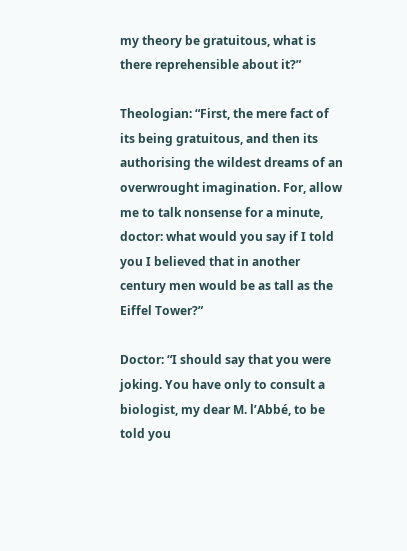my theory be gratuitous, what is there reprehensible about it?”

Theologian: “First, the mere fact of its being gratuitous, and then its authorising the wildest dreams of an overwrought imagination. For, allow me to talk nonsense for a minute, doctor: what would you say if I told you I believed that in another century men would be as tall as the Eiffel Tower?”

Doctor: “I should say that you were joking. You have only to consult a biologist, my dear M. l’Abbé, to be told you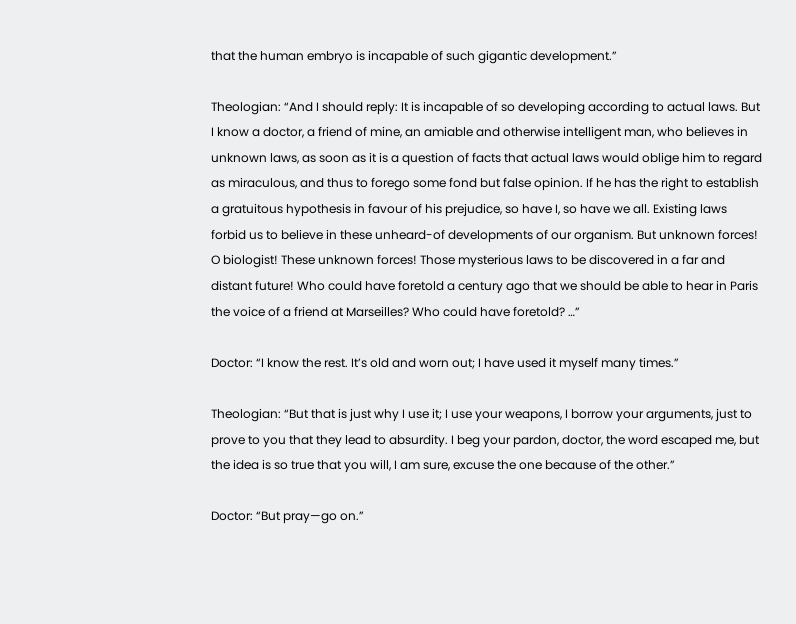that the human embryo is incapable of such gigantic development.”

Theologian: “And I should reply: It is incapable of so developing according to actual laws. But I know a doctor, a friend of mine, an amiable and otherwise intelligent man, who believes in unknown laws, as soon as it is a question of facts that actual laws would oblige him to regard as miraculous, and thus to forego some fond but false opinion. If he has the right to establish a gratuitous hypothesis in favour of his prejudice, so have I, so have we all. Existing laws forbid us to believe in these unheard-of developments of our organism. But unknown forces! O biologist! These unknown forces! Those mysterious laws to be discovered in a far and distant future! Who could have foretold a century ago that we should be able to hear in Paris the voice of a friend at Marseilles? Who could have foretold? …”

Doctor: “I know the rest. It’s old and worn out; I have used it myself many times.”

Theologian: “But that is just why I use it; I use your weapons, I borrow your arguments, just to prove to you that they lead to absurdity. I beg your pardon, doctor, the word escaped me, but the idea is so true that you will, I am sure, excuse the one because of the other.”

Doctor: “But pray—go on.”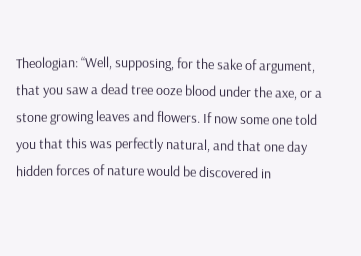Theologian: “Well, supposing, for the sake of argument, that you saw a dead tree ooze blood under the axe, or a stone growing leaves and flowers. If now some one told you that this was perfectly natural, and that one day hidden forces of nature would be discovered in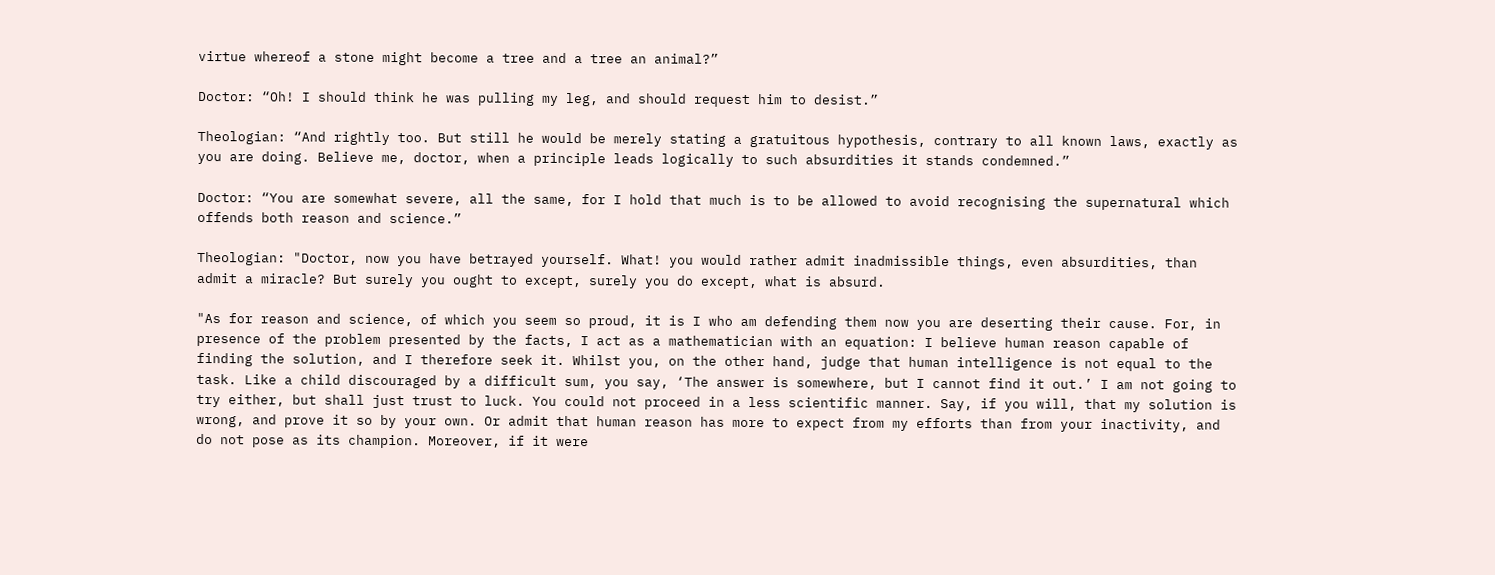virtue whereof a stone might become a tree and a tree an animal?”

Doctor: “Oh! I should think he was pulling my leg, and should request him to desist.”

Theologian: “And rightly too. But still he would be merely stating a gratuitous hypothesis, contrary to all known laws, exactly as you are doing. Believe me, doctor, when a principle leads logically to such absurdities it stands condemned.”

Doctor: “You are somewhat severe, all the same, for I hold that much is to be allowed to avoid recognising the supernatural which offends both reason and science.”

Theologian: "Doctor, now you have betrayed yourself. What! you would rather admit inadmissible things, even absurdities, than admit a miracle? But surely you ought to except, surely you do except, what is absurd.

"As for reason and science, of which you seem so proud, it is I who am defending them now you are deserting their cause. For, in presence of the problem presented by the facts, I act as a mathematician with an equation: I believe human reason capable of finding the solution, and I therefore seek it. Whilst you, on the other hand, judge that human intelligence is not equal to the task. Like a child discouraged by a difficult sum, you say, ‘The answer is somewhere, but I cannot find it out.’ I am not going to try either, but shall just trust to luck. You could not proceed in a less scientific manner. Say, if you will, that my solution is wrong, and prove it so by your own. Or admit that human reason has more to expect from my efforts than from your inactivity, and do not pose as its champion. Moreover, if it were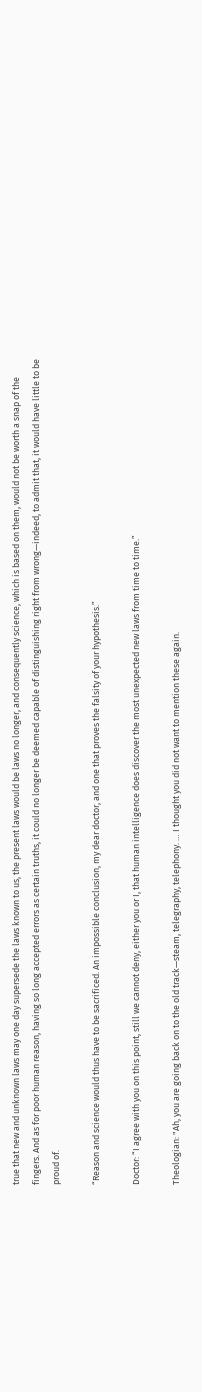true that new and unknown laws may one day supersede the laws known to us, the present laws would be laws no longer, and consequently science, which is based on them, would not be worth a snap of the fingers. And as for poor human reason, having so long accepted errors as certain truths, it could no longer be deemed capable of distinguishing right from wrong—indeed, to admit that, it would have little to be proud of.

“Reason and science would thus have to be sacrificed. An impossible conclusion, my dear doctor, and one that proves the falsity of your hypothesis.”

Doctor: “I agree with you on this point, still we cannot deny, either you or I, that human intelligence does discover the most unexpected new laws from time to time.”

Theologian: "Ah, you are going back on to the old track—steam, telegraphy, telephony. … I thought you did not want to mention these again.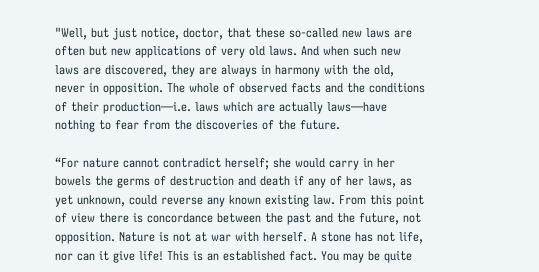"Well, but just notice, doctor, that these so-called new laws are often but new applications of very old laws. And when such new laws are discovered, they are always in harmony with the old, never in opposition. The whole of observed facts and the conditions of their production—i.e. laws which are actually laws—have nothing to fear from the discoveries of the future.

“For nature cannot contradict herself; she would carry in her bowels the germs of destruction and death if any of her laws, as yet unknown, could reverse any known existing law. From this point of view there is concordance between the past and the future, not opposition. Nature is not at war with herself. A stone has not life, nor can it give life! This is an established fact. You may be quite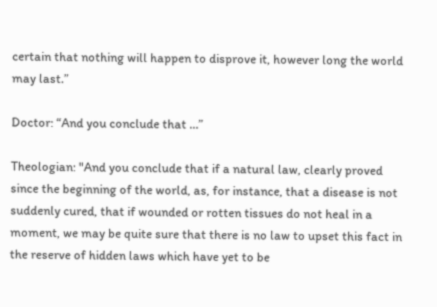certain that nothing will happen to disprove it, however long the world may last.”

Doctor: “And you conclude that …”

Theologian: "And you conclude that if a natural law, clearly proved since the beginning of the world, as, for instance, that a disease is not suddenly cured, that if wounded or rotten tissues do not heal in a moment, we may be quite sure that there is no law to upset this fact in the reserve of hidden laws which have yet to be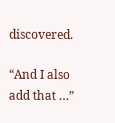discovered.

“And I also add that …”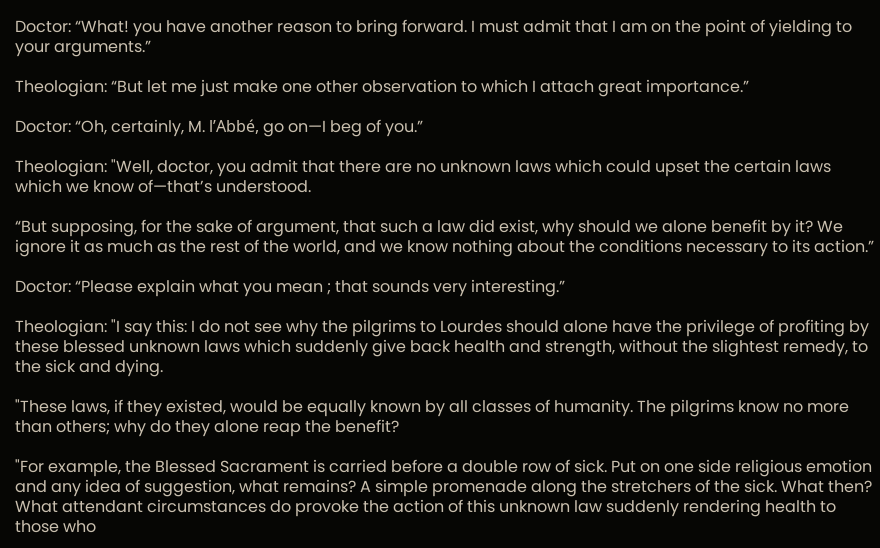Doctor: “What! you have another reason to bring forward. I must admit that I am on the point of yielding to your arguments.”

Theologian: “But let me just make one other observation to which I attach great importance.”

Doctor: “Oh, certainly, M. l’Abbé, go on—I beg of you.”

Theologian: "Well, doctor, you admit that there are no unknown laws which could upset the certain laws which we know of—that’s understood.

“But supposing, for the sake of argument, that such a law did exist, why should we alone benefit by it? We ignore it as much as the rest of the world, and we know nothing about the conditions necessary to its action.”

Doctor: “Please explain what you mean ; that sounds very interesting.”

Theologian: "I say this: I do not see why the pilgrims to Lourdes should alone have the privilege of profiting by these blessed unknown laws which suddenly give back health and strength, without the slightest remedy, to the sick and dying.

"These laws, if they existed, would be equally known by all classes of humanity. The pilgrims know no more than others; why do they alone reap the benefit?

"For example, the Blessed Sacrament is carried before a double row of sick. Put on one side religious emotion and any idea of suggestion, what remains? A simple promenade along the stretchers of the sick. What then? What attendant circumstances do provoke the action of this unknown law suddenly rendering health to those who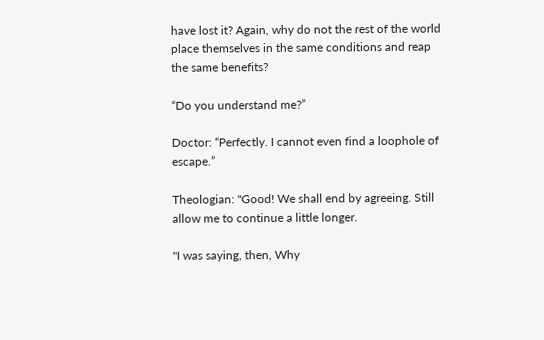have lost it? Again, why do not the rest of the world place themselves in the same conditions and reap the same benefits?

“Do you understand me?”

Doctor: “Perfectly. I cannot even find a loophole of escape.”

Theologian: "Good! We shall end by agreeing. Still allow me to continue a little longer.

"I was saying, then, Why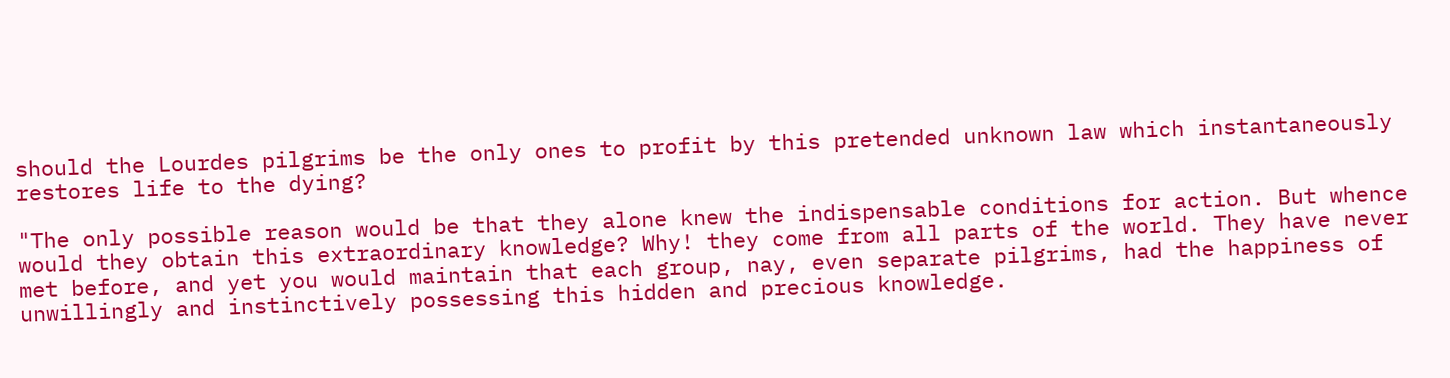should the Lourdes pilgrims be the only ones to profit by this pretended unknown law which instantaneously restores life to the dying?

"The only possible reason would be that they alone knew the indispensable conditions for action. But whence would they obtain this extraordinary knowledge? Why! they come from all parts of the world. They have never met before, and yet you would maintain that each group, nay, even separate pilgrims, had the happiness of unwillingly and instinctively possessing this hidden and precious knowledge.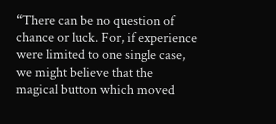“There can be no question of chance or luck. For, if experience were limited to one single case, we might believe that the magical button which moved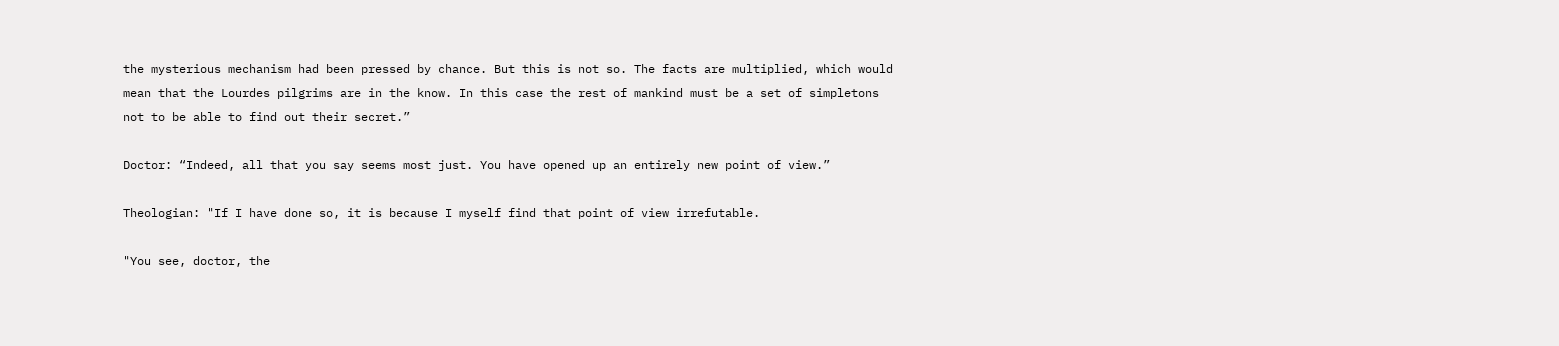the mysterious mechanism had been pressed by chance. But this is not so. The facts are multiplied, which would mean that the Lourdes pilgrims are in the know. In this case the rest of mankind must be a set of simpletons not to be able to find out their secret.”

Doctor: “Indeed, all that you say seems most just. You have opened up an entirely new point of view.”

Theologian: "If I have done so, it is because I myself find that point of view irrefutable.

"You see, doctor, the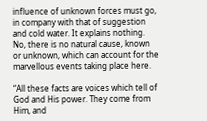influence of unknown forces must go, in company with that of suggestion and cold water. It explains nothing. No, there is no natural cause, known or unknown, which can account for the marvellous events taking place here.

“All these facts are voices which tell of God and His power. They come from Him, and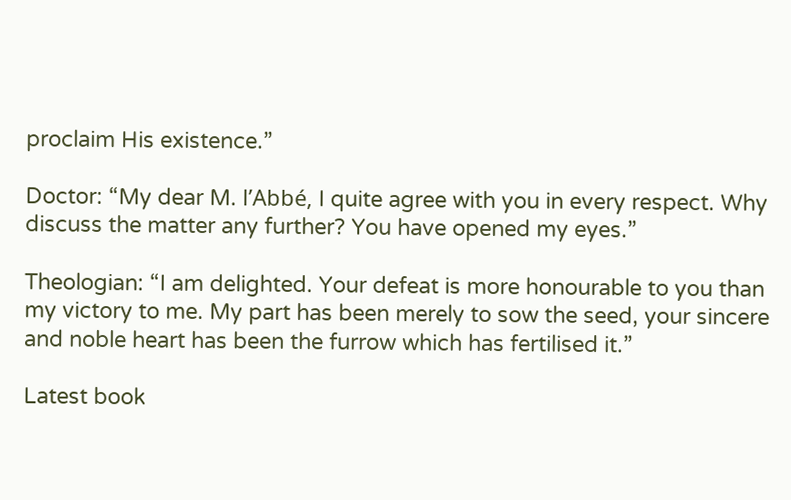proclaim His existence.”

Doctor: “My dear M. l’Abbé, I quite agree with you in every respect. Why discuss the matter any further? You have opened my eyes.”

Theologian: “I am delighted. Your defeat is more honourable to you than my victory to me. My part has been merely to sow the seed, your sincere and noble heart has been the furrow which has fertilised it.”

Latest book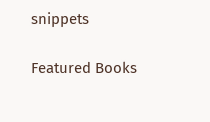snippets

Featured Books